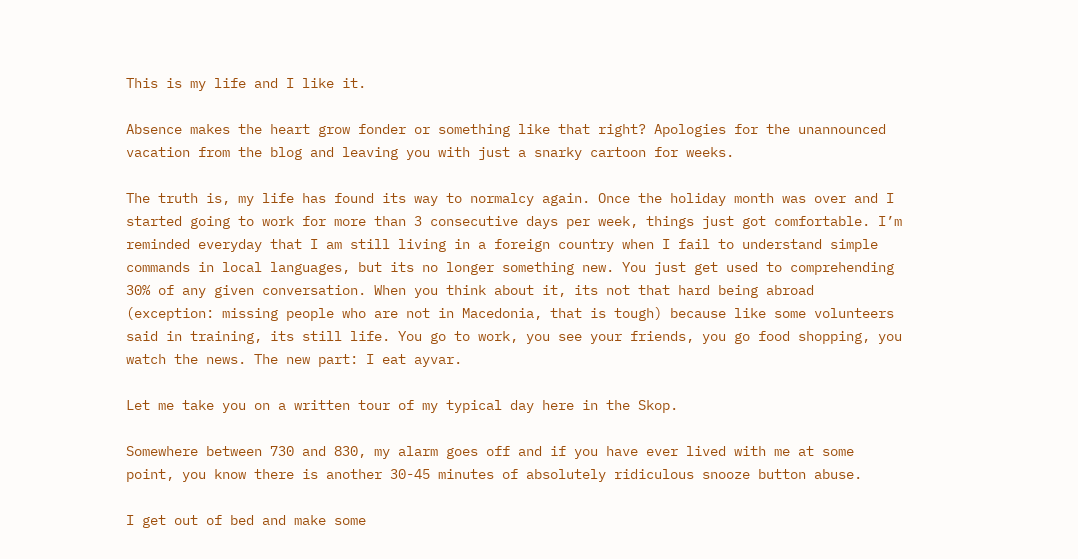This is my life and I like it.

Absence makes the heart grow fonder or something like that right? Apologies for the unannounced vacation from the blog and leaving you with just a snarky cartoon for weeks.

The truth is, my life has found its way to normalcy again. Once the holiday month was over and I started going to work for more than 3 consecutive days per week, things just got comfortable. I’m reminded everyday that I am still living in a foreign country when I fail to understand simple commands in local languages, but its no longer something new. You just get used to comprehending 30% of any given conversation. When you think about it, its not that hard being abroad (exception: missing people who are not in Macedonia, that is tough) because like some volunteers said in training, its still life. You go to work, you see your friends, you go food shopping, you watch the news. The new part: I eat ayvar.

Let me take you on a written tour of my typical day here in the Skop.

Somewhere between 730 and 830, my alarm goes off and if you have ever lived with me at some point, you know there is another 30-45 minutes of absolutely ridiculous snooze button abuse.

I get out of bed and make some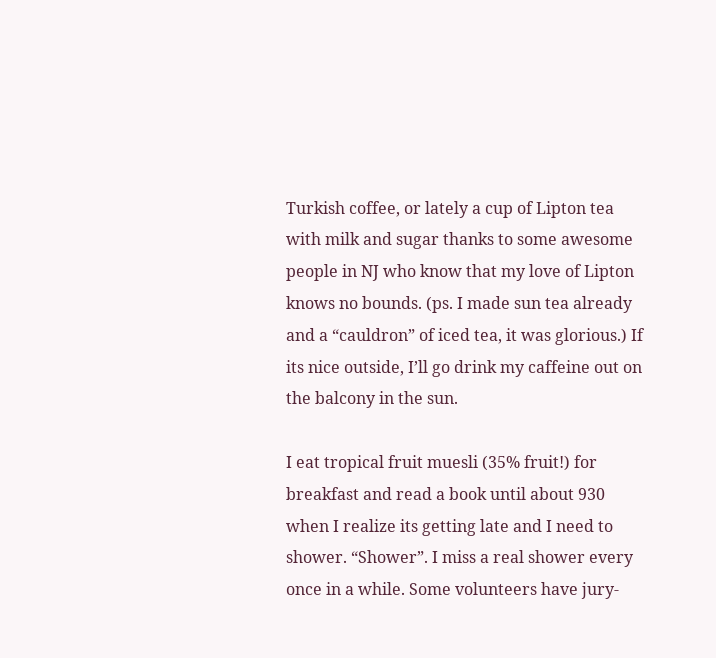Turkish coffee, or lately a cup of Lipton tea with milk and sugar thanks to some awesome people in NJ who know that my love of Lipton knows no bounds. (ps. I made sun tea already and a “cauldron” of iced tea, it was glorious.) If its nice outside, I’ll go drink my caffeine out on the balcony in the sun.

I eat tropical fruit muesli (35% fruit!) for breakfast and read a book until about 930 when I realize its getting late and I need to shower. “Shower”. I miss a real shower every once in a while. Some volunteers have jury-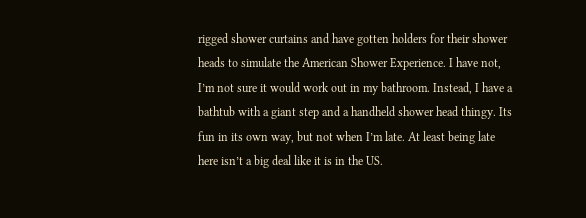rigged shower curtains and have gotten holders for their shower heads to simulate the American Shower Experience. I have not, I’m not sure it would work out in my bathroom. Instead, I have a bathtub with a giant step and a handheld shower head thingy. Its fun in its own way, but not when I’m late. At least being late here isn’t a big deal like it is in the US.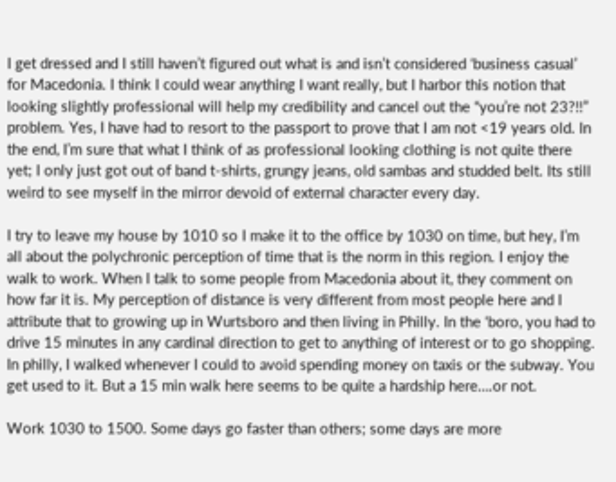I get dressed and I still haven’t figured out what is and isn’t considered ‘business casual’ for Macedonia. I think I could wear anything I want really, but I harbor this notion that looking slightly professional will help my credibility and cancel out the “you’re not 23?!!” problem. Yes, I have had to resort to the passport to prove that I am not <19 years old. In the end, I’m sure that what I think of as professional looking clothing is not quite there yet; I only just got out of band t-shirts, grungy jeans, old sambas and studded belt. Its still weird to see myself in the mirror devoid of external character every day.

I try to leave my house by 1010 so I make it to the office by 1030 on time, but hey, I’m all about the polychronic perception of time that is the norm in this region. I enjoy the walk to work. When I talk to some people from Macedonia about it, they comment on how far it is. My perception of distance is very different from most people here and I attribute that to growing up in Wurtsboro and then living in Philly. In the ‘boro, you had to drive 15 minutes in any cardinal direction to get to anything of interest or to go shopping. In philly, I walked whenever I could to avoid spending money on taxis or the subway. You get used to it. But a 15 min walk here seems to be quite a hardship here….or not.

Work 1030 to 1500. Some days go faster than others; some days are more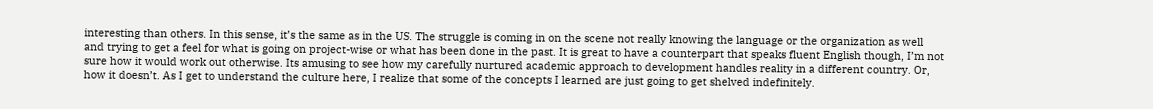interesting than others. In this sense, it’s the same as in the US. The struggle is coming in on the scene not really knowing the language or the organization as well and trying to get a feel for what is going on project-wise or what has been done in the past. It is great to have a counterpart that speaks fluent English though, I’m not sure how it would work out otherwise. Its amusing to see how my carefully nurtured academic approach to development handles reality in a different country. Or, how it doesn’t. As I get to understand the culture here, I realize that some of the concepts I learned are just going to get shelved indefinitely.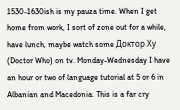1530-1630ish is my pauza time. When I get home from work, I sort of zone out for a while, have lunch, maybe watch some Доктор Ху (Doctor Who) on tv. Monday-Wednesday I have an hour or two of language tutorial at 5 or 6 in Albanian and Macedonia. This is a far cry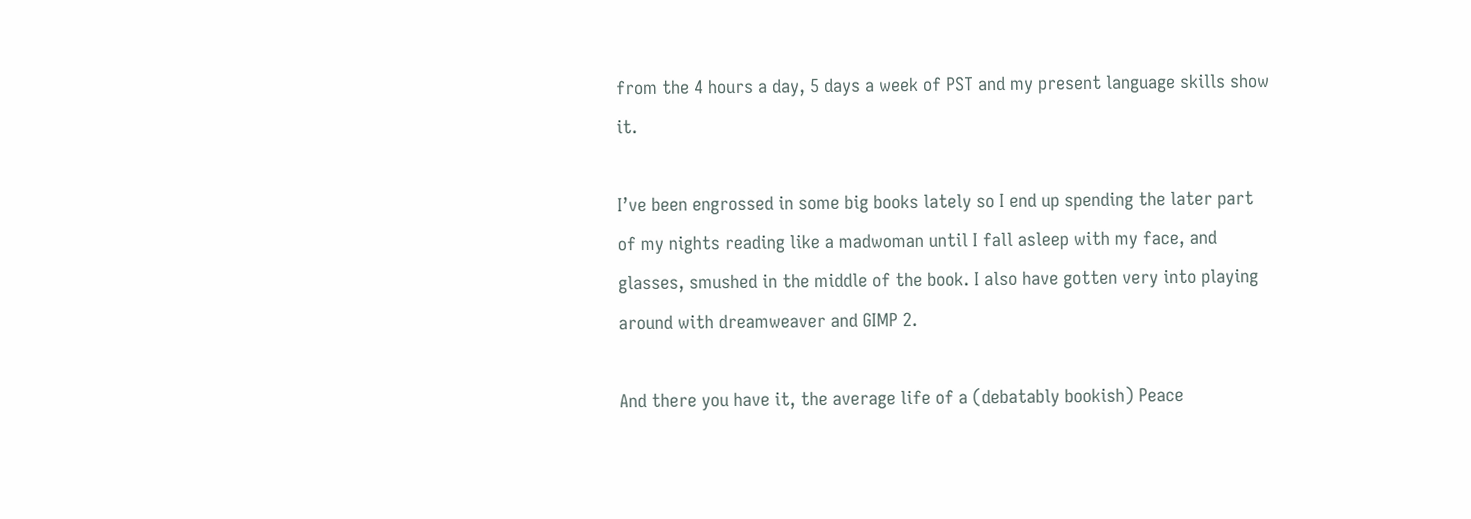from the 4 hours a day, 5 days a week of PST and my present language skills show it.

I’ve been engrossed in some big books lately so I end up spending the later part of my nights reading like a madwoman until I fall asleep with my face, and glasses, smushed in the middle of the book. I also have gotten very into playing around with dreamweaver and GIMP 2.

And there you have it, the average life of a (debatably bookish) Peace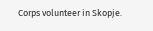Corps volunteer in Skopje.